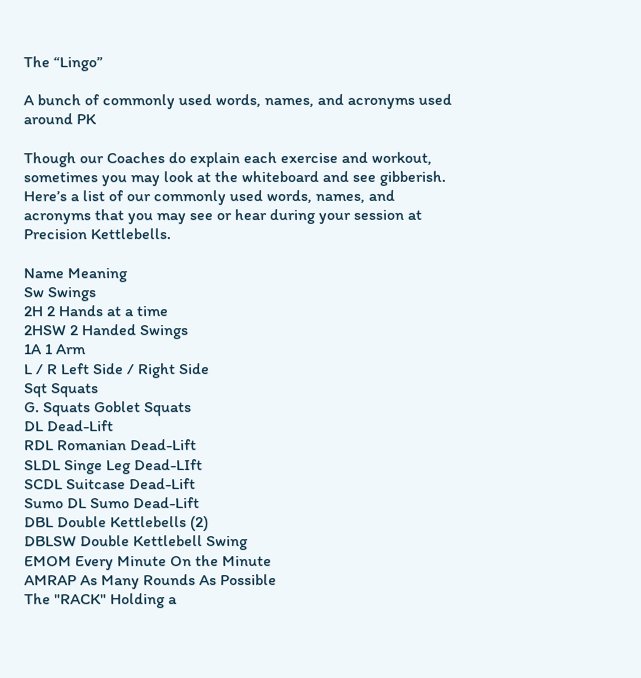The “Lingo”

A bunch of commonly used words, names, and acronyms used around PK

Though our Coaches do explain each exercise and workout, sometimes you may look at the whiteboard and see gibberish. Here’s a list of our commonly used words, names, and acronyms that you may see or hear during your session at Precision Kettlebells.

Name Meaning
Sw Swings
2H 2 Hands at a time
2HSW 2 Handed Swings
1A 1 Arm
L / R Left Side / Right Side
Sqt Squats
G. Squats Goblet Squats
DL Dead-Lift
RDL Romanian Dead-Lift
SLDL Singe Leg Dead-LIft
SCDL Suitcase Dead-Lift
Sumo DL Sumo Dead-Lift
DBL Double Kettlebells (2)
DBLSW Double Kettlebell Swing
EMOM Every Minute On the Minute
AMRAP As Many Rounds As Possible
The "RACK" Holding a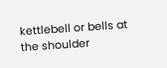kettlebell or bells at the shoulder